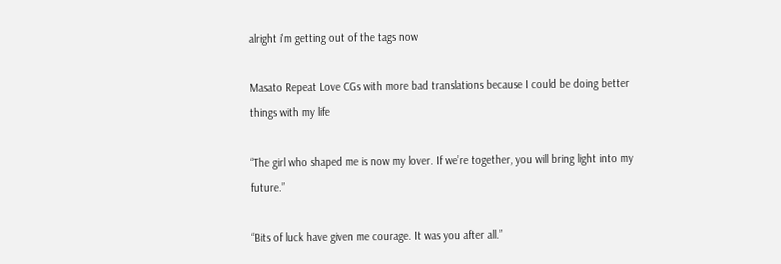alright i'm getting out of the tags now

Masato Repeat Love CGs with more bad translations because I could be doing better things with my life

“The girl who shaped me is now my lover. If we’re together, you will bring light into my future.”

“Bits of luck have given me courage. It was you after all.”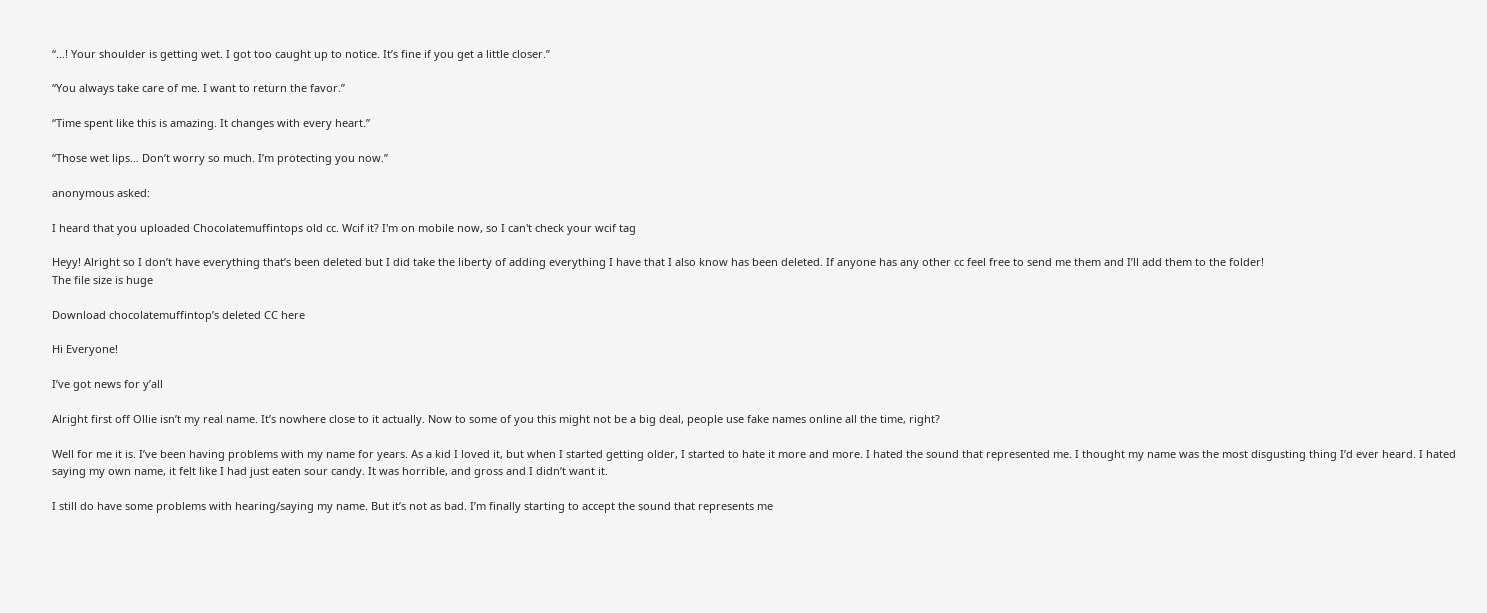“…! Your shoulder is getting wet. I got too caught up to notice. It’s fine if you get a little closer.”

“You always take care of me. I want to return the favor.”

“Time spent like this is amazing. It changes with every heart.”

“Those wet lips… Don’t worry so much. I’m protecting you now.”

anonymous asked:

I heard that you uploaded Chocolatemuffintops old cc. Wcif it? I'm on mobile now, so I can't check your wcif tag

Heyy! Alright so I don’t have everything that’s been deleted but I did take the liberty of adding everything I have that I also know has been deleted. If anyone has any other cc feel free to send me them and I’ll add them to the folder!
The file size is huge

Download chocolatemuffintop’s deleted CC here

Hi Everyone!

I’ve got news for y’all

Alright first off Ollie isn’t my real name. It’s nowhere close to it actually. Now to some of you this might not be a big deal, people use fake names online all the time, right?

Well for me it is. I’ve been having problems with my name for years. As a kid I loved it, but when I started getting older, I started to hate it more and more. I hated the sound that represented me. I thought my name was the most disgusting thing I’d ever heard. I hated saying my own name, it felt like I had just eaten sour candy. It was horrible, and gross and I didn’t want it.

I still do have some problems with hearing/saying my name. But it’s not as bad. I’m finally starting to accept the sound that represents me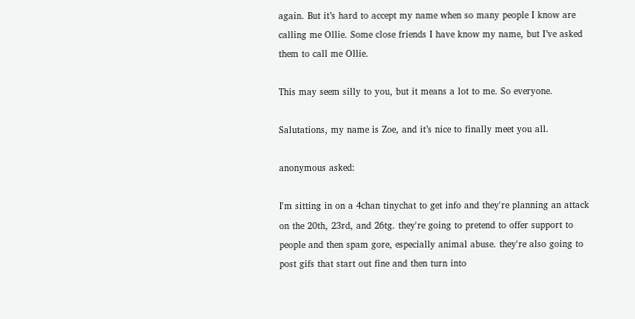again. But it’s hard to accept my name when so many people I know are calling me Ollie. Some close friends I have know my name, but I’ve asked them to call me Ollie.

This may seem silly to you, but it means a lot to me. So everyone.

Salutations, my name is Zoe, and it’s nice to finally meet you all.

anonymous asked:

I'm sitting in on a 4chan tinychat to get info and they're planning an attack on the 20th, 23rd, and 26tg. they're going to pretend to offer support to people and then spam gore, especially animal abuse. they're also going to post gifs that start out fine and then turn into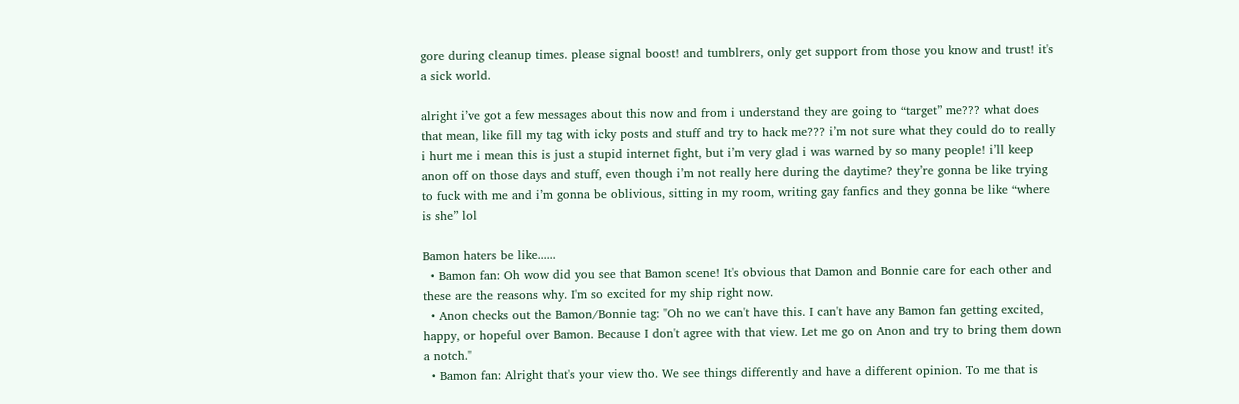gore during cleanup times. please signal boost! and tumblrers, only get support from those you know and trust! it's a sick world.

alright i’ve got a few messages about this now and from i understand they are going to “target” me??? what does that mean, like fill my tag with icky posts and stuff and try to hack me??? i’m not sure what they could do to really i hurt me i mean this is just a stupid internet fight, but i’m very glad i was warned by so many people! i’ll keep anon off on those days and stuff, even though i’m not really here during the daytime? they’re gonna be like trying to fuck with me and i’m gonna be oblivious, sitting in my room, writing gay fanfics and they gonna be like “where is she” lol

Bamon haters be like......
  • Bamon fan: Oh wow did you see that Bamon scene! It's obvious that Damon and Bonnie care for each other and these are the reasons why. I'm so excited for my ship right now.
  • Anon checks out the Bamon/Bonnie tag: "Oh no we can't have this. I can't have any Bamon fan getting excited, happy, or hopeful over Bamon. Because I don't agree with that view. Let me go on Anon and try to bring them down a notch."
  • Bamon fan: Alright that's your view tho. We see things differently and have a different opinion. To me that is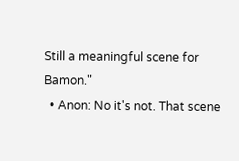Still a meaningful scene for Bamon."
  • Anon: No it's not. That scene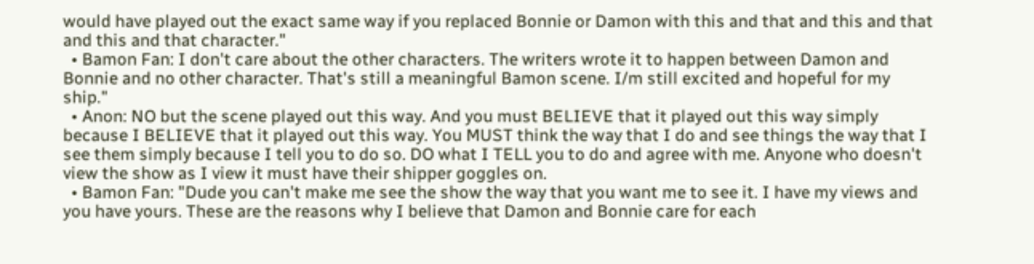would have played out the exact same way if you replaced Bonnie or Damon with this and that and this and that and this and that character."
  • Bamon Fan: I don't care about the other characters. The writers wrote it to happen between Damon and Bonnie and no other character. That's still a meaningful Bamon scene. I/m still excited and hopeful for my ship."
  • Anon: NO but the scene played out this way. And you must BELIEVE that it played out this way simply because I BELIEVE that it played out this way. You MUST think the way that I do and see things the way that I see them simply because I tell you to do so. DO what I TELL you to do and agree with me. Anyone who doesn't view the show as I view it must have their shipper goggles on.
  • Bamon Fan: "Dude you can't make me see the show the way that you want me to see it. I have my views and you have yours. These are the reasons why I believe that Damon and Bonnie care for each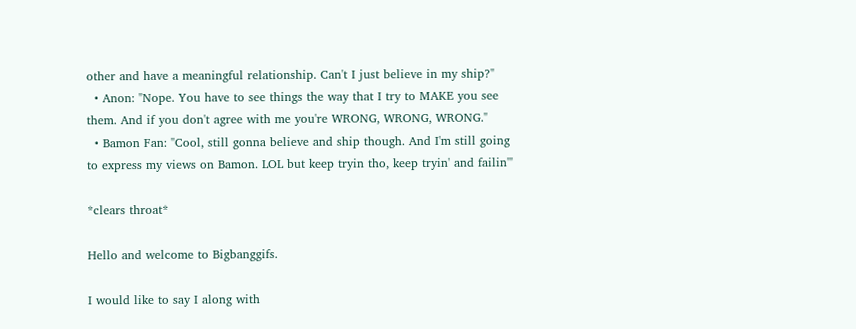other and have a meaningful relationship. Can't I just believe in my ship?"
  • Anon: "Nope. You have to see things the way that I try to MAKE you see them. And if you don't agree with me you're WRONG, WRONG, WRONG."
  • Bamon Fan: "Cool, still gonna believe and ship though. And I'm still going to express my views on Bamon. LOL but keep tryin tho, keep tryin' and failin'"

*clears throat*

Hello and welcome to Bigbanggifs.

I would like to say I along with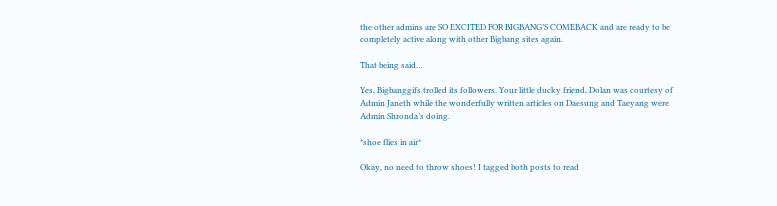the other admins are SO EXCITED FOR BIGBANG’S COMEBACK and are ready to be completely active along with other Bigbang sites again.

That being said…

Yes, Bigbanggifs trolled its followers. Your little ducky friend, Dolan was courtesy of Admin Janeth while the wonderfully written articles on Daesung and Taeyang were Admin Shronda’s doing.

*shoe flies in air*

Okay, no need to throw shoes! I tagged both posts to read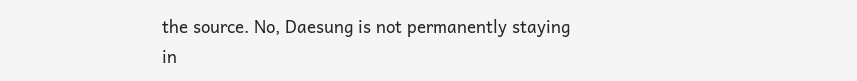the source. No, Daesung is not permanently staying in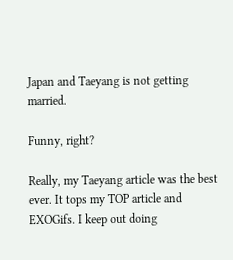Japan and Taeyang is not getting married.

Funny, right?

Really, my Taeyang article was the best ever. It tops my TOP article and EXOGifs. I keep out doing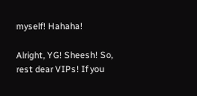myself! Hahaha!

Alright, YG! Sheesh! So, rest dear VIPs! If you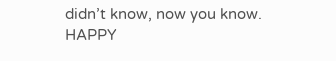didn’t know, now you know. HAPPY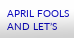APRIL FOOLS AND LET’S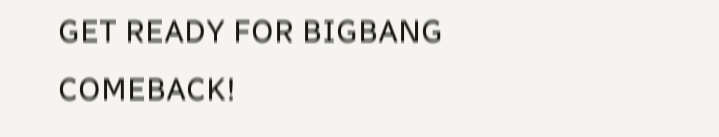GET READY FOR BIGBANG COMEBACK!